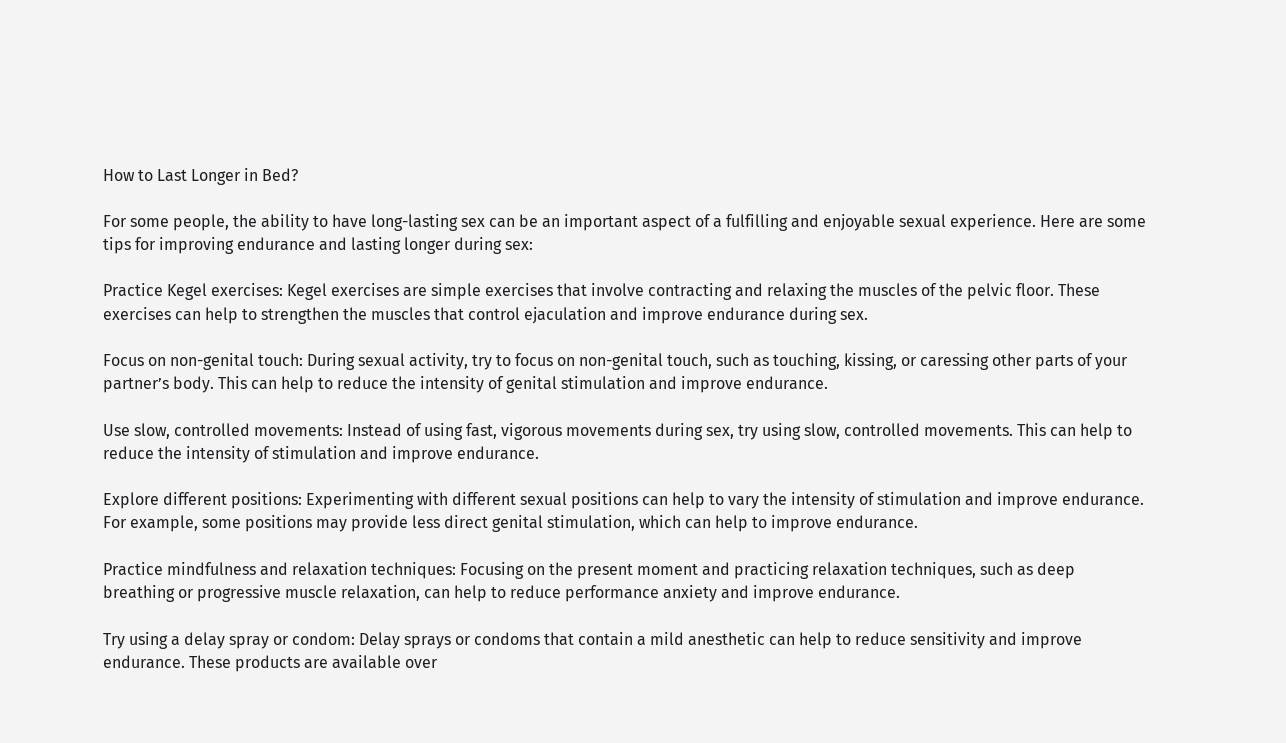How to Last Longer in Bed?

For some people, the ability to have long-lasting sex can be an important aspect of a fulfilling and enjoyable sexual experience. Here are some tips for improving endurance and lasting longer during sex:

Practice Kegel exercises: Kegel exercises are simple exercises that involve contracting and relaxing the muscles of the pelvic floor. These exercises can help to strengthen the muscles that control ejaculation and improve endurance during sex.

Focus on non-genital touch: During sexual activity, try to focus on non-genital touch, such as touching, kissing, or caressing other parts of your partner’s body. This can help to reduce the intensity of genital stimulation and improve endurance.

Use slow, controlled movements: Instead of using fast, vigorous movements during sex, try using slow, controlled movements. This can help to reduce the intensity of stimulation and improve endurance.

Explore different positions: Experimenting with different sexual positions can help to vary the intensity of stimulation and improve endurance. For example, some positions may provide less direct genital stimulation, which can help to improve endurance.

Practice mindfulness and relaxation techniques: Focusing on the present moment and practicing relaxation techniques, such as deep breathing or progressive muscle relaxation, can help to reduce performance anxiety and improve endurance.

Try using a delay spray or condom: Delay sprays or condoms that contain a mild anesthetic can help to reduce sensitivity and improve endurance. These products are available over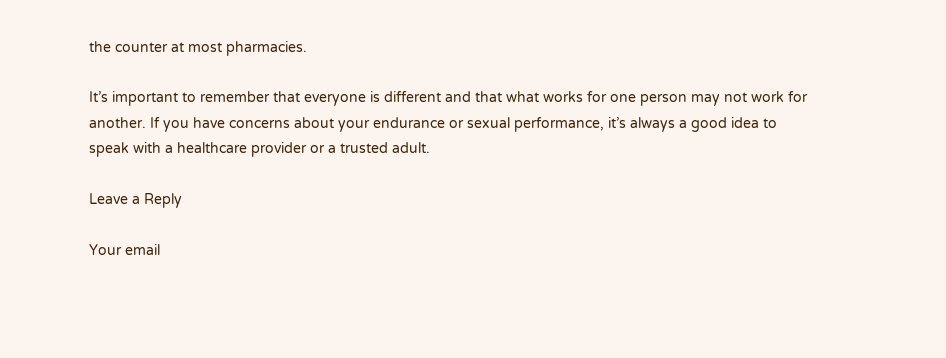the counter at most pharmacies.

It’s important to remember that everyone is different and that what works for one person may not work for another. If you have concerns about your endurance or sexual performance, it’s always a good idea to speak with a healthcare provider or a trusted adult.

Leave a Reply

Your email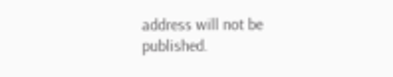address will not be published.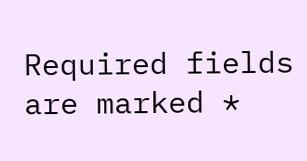Required fields are marked *